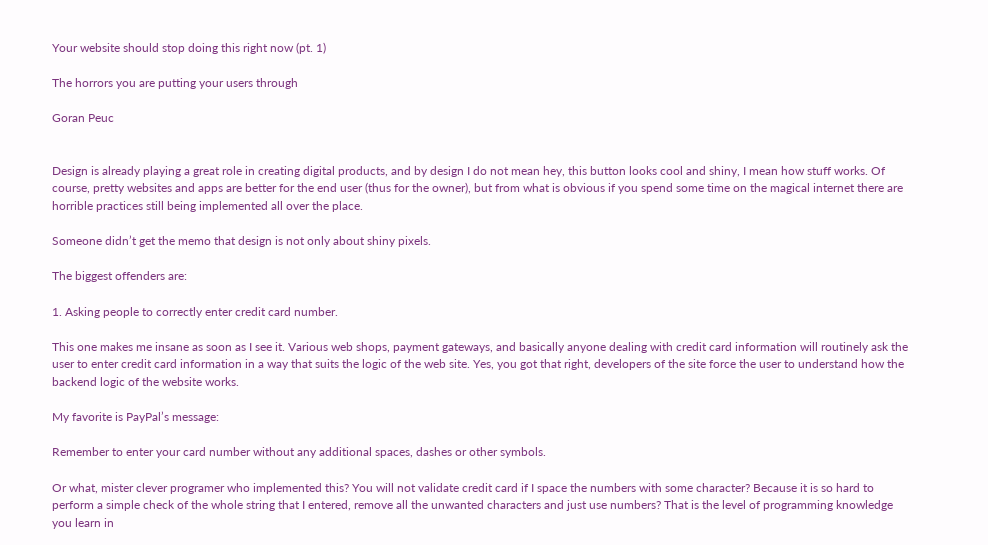Your website should stop doing this right now (pt. 1)

The horrors you are putting your users through

Goran Peuc


Design is already playing a great role in creating digital products, and by design I do not mean hey, this button looks cool and shiny, I mean how stuff works. Of course, pretty websites and apps are better for the end user (thus for the owner), but from what is obvious if you spend some time on the magical internet there are horrible practices still being implemented all over the place.

Someone didn’t get the memo that design is not only about shiny pixels.

The biggest offenders are:

1. Asking people to correctly enter credit card number.

This one makes me insane as soon as I see it. Various web shops, payment gateways, and basically anyone dealing with credit card information will routinely ask the user to enter credit card information in a way that suits the logic of the web site. Yes, you got that right, developers of the site force the user to understand how the backend logic of the website works.

My favorite is PayPal’s message:

Remember to enter your card number without any additional spaces, dashes or other symbols.

Or what, mister clever programer who implemented this? You will not validate credit card if I space the numbers with some character? Because it is so hard to perform a simple check of the whole string that I entered, remove all the unwanted characters and just use numbers? That is the level of programming knowledge you learn in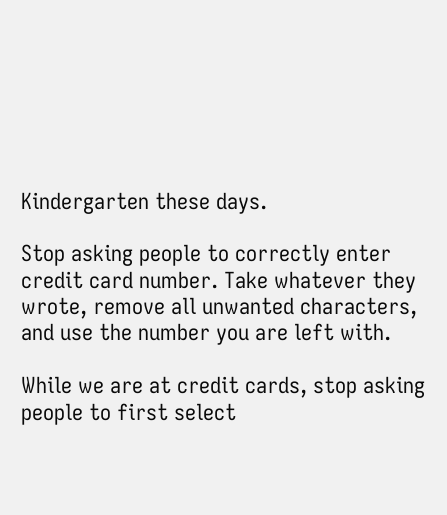Kindergarten these days.

Stop asking people to correctly enter credit card number. Take whatever they wrote, remove all unwanted characters, and use the number you are left with.

While we are at credit cards, stop asking people to first select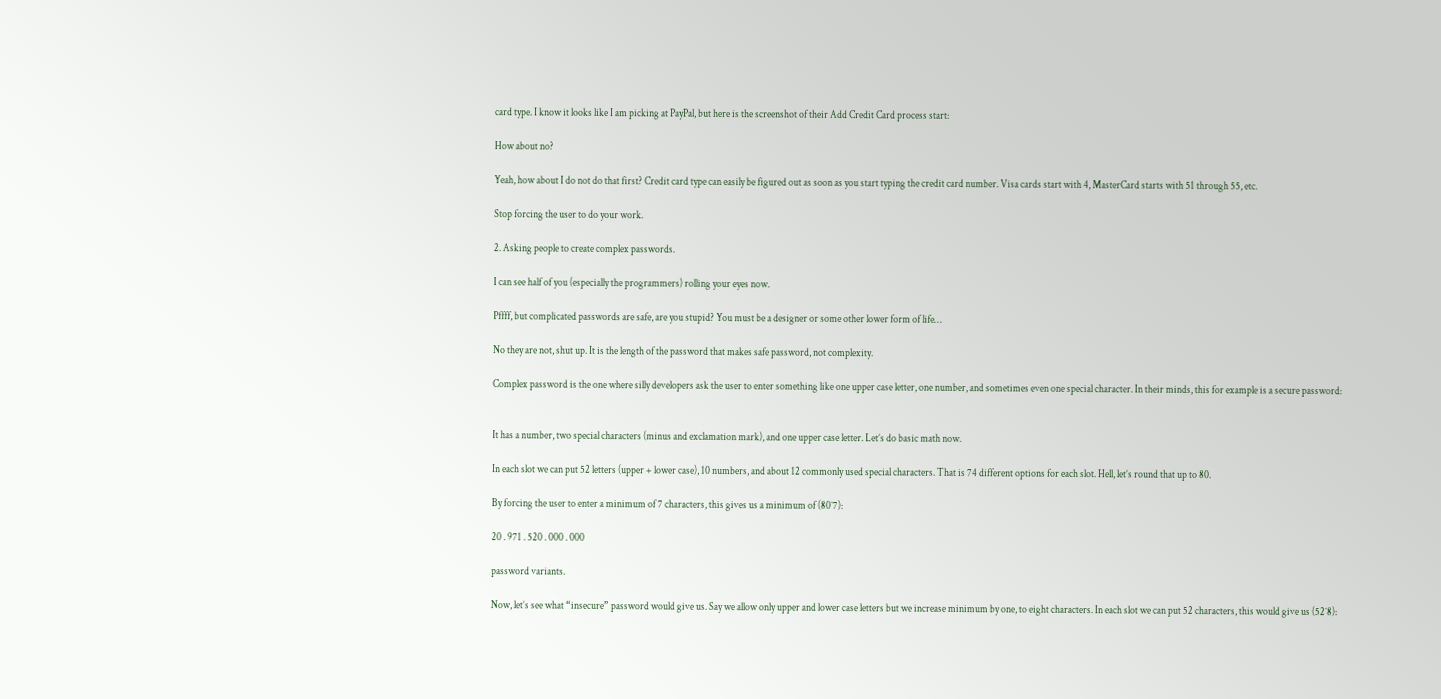card type. I know it looks like I am picking at PayPal, but here is the screenshot of their Add Credit Card process start:

How about no?

Yeah, how about I do not do that first? Credit card type can easily be figured out as soon as you start typing the credit card number. Visa cards start with 4, MasterCard starts with 51 through 55, etc.

Stop forcing the user to do your work.

2. Asking people to create complex passwords.

I can see half of you (especially the programmers) rolling your eyes now.

Pffff, but complicated passwords are safe, are you stupid? You must be a designer or some other lower form of life…

No they are not, shut up. It is the length of the password that makes safe password, not complexity.

Complex password is the one where silly developers ask the user to enter something like one upper case letter, one number, and sometimes even one special character. In their minds, this for example is a secure password:


It has a number, two special characters (minus and exclamation mark), and one upper case letter. Let’s do basic math now.

In each slot we can put 52 letters (upper + lower case), 10 numbers, and about 12 commonly used special characters. That is 74 different options for each slot. Hell, let’s round that up to 80.

By forcing the user to enter a minimum of 7 characters, this gives us a minimum of (80ˆ7):

20 . 971 . 520 . 000 . 000

password variants.

Now, let’s see what “insecure” password would give us. Say we allow only upper and lower case letters but we increase minimum by one, to eight characters. In each slot we can put 52 characters, this would give us (52ˆ8):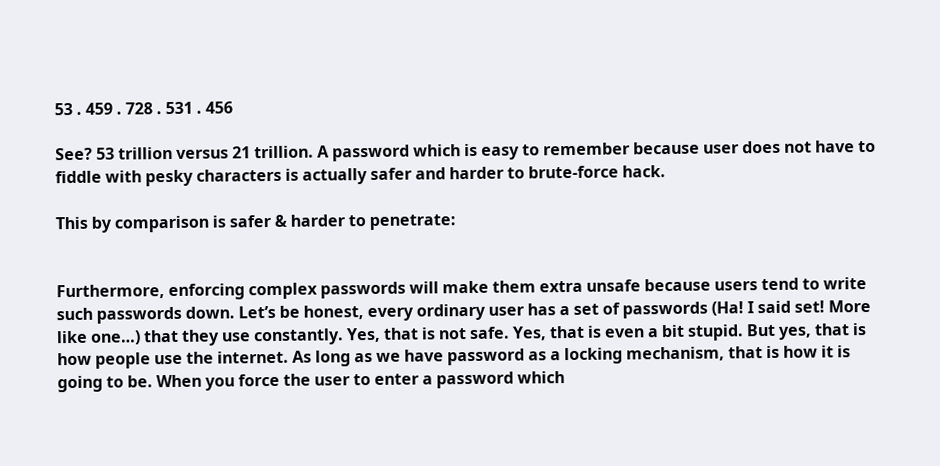53 . 459 . 728 . 531 . 456

See? 53 trillion versus 21 trillion. A password which is easy to remember because user does not have to fiddle with pesky characters is actually safer and harder to brute-force hack.

This by comparison is safer & harder to penetrate:


Furthermore, enforcing complex passwords will make them extra unsafe because users tend to write such passwords down. Let’s be honest, every ordinary user has a set of passwords (Ha! I said set! More like one…) that they use constantly. Yes, that is not safe. Yes, that is even a bit stupid. But yes, that is how people use the internet. As long as we have password as a locking mechanism, that is how it is going to be. When you force the user to enter a password which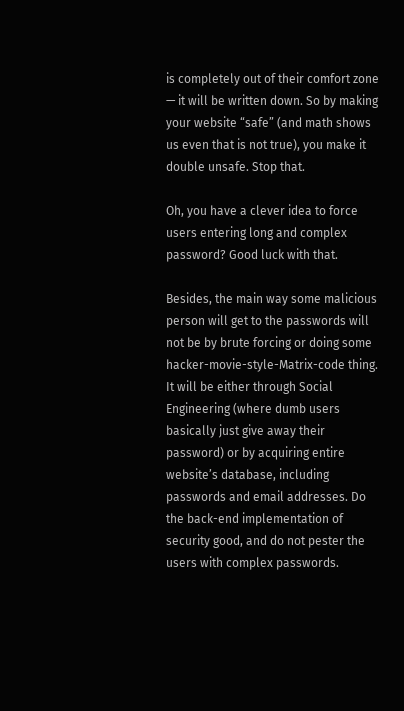is completely out of their comfort zone — it will be written down. So by making your website “safe” (and math shows us even that is not true), you make it double unsafe. Stop that.

Oh, you have a clever idea to force users entering long and complex password? Good luck with that.

Besides, the main way some malicious person will get to the passwords will not be by brute forcing or doing some hacker-movie-style-Matrix-code thing. It will be either through Social Engineering (where dumb users basically just give away their password) or by acquiring entire website’s database, including passwords and email addresses. Do the back-end implementation of security good, and do not pester the users with complex passwords.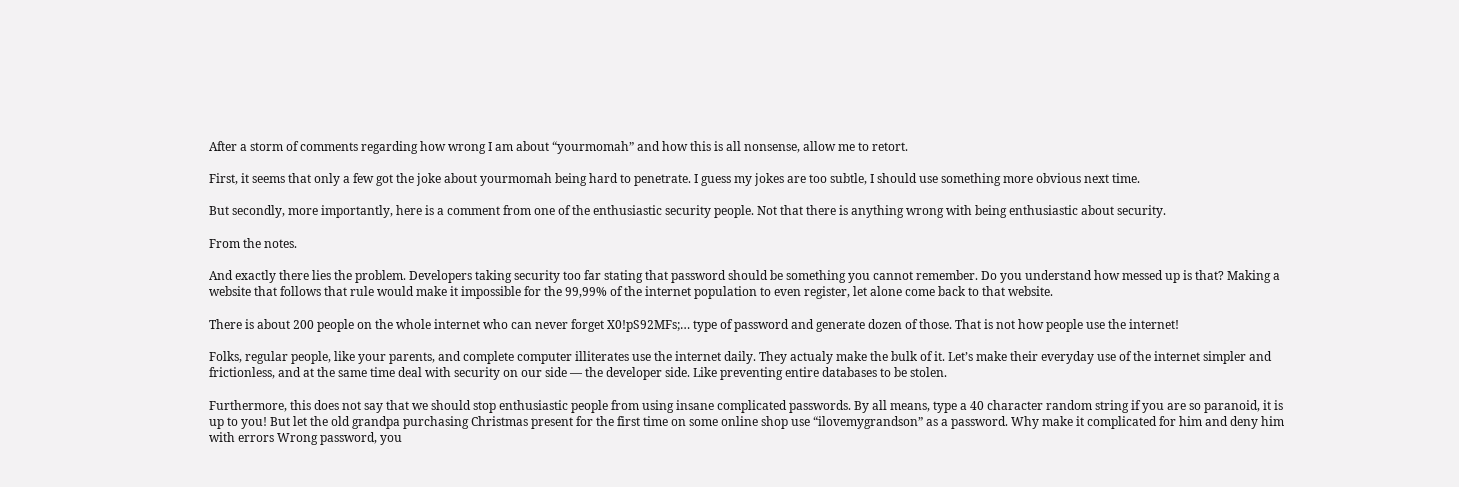After a storm of comments regarding how wrong I am about “yourmomah” and how this is all nonsense, allow me to retort.

First, it seems that only a few got the joke about yourmomah being hard to penetrate. I guess my jokes are too subtle, I should use something more obvious next time.

But secondly, more importantly, here is a comment from one of the enthusiastic security people. Not that there is anything wrong with being enthusiastic about security.

From the notes.

And exactly there lies the problem. Developers taking security too far stating that password should be something you cannot remember. Do you understand how messed up is that? Making a website that follows that rule would make it impossible for the 99,99% of the internet population to even register, let alone come back to that website.

There is about 200 people on the whole internet who can never forget X0!pS92MFs;… type of password and generate dozen of those. That is not how people use the internet!

Folks, regular people, like your parents, and complete computer illiterates use the internet daily. They actualy make the bulk of it. Let’s make their everyday use of the internet simpler and frictionless, and at the same time deal with security on our side — the developer side. Like preventing entire databases to be stolen.

Furthermore, this does not say that we should stop enthusiastic people from using insane complicated passwords. By all means, type a 40 character random string if you are so paranoid, it is up to you! But let the old grandpa purchasing Christmas present for the first time on some online shop use “ilovemygrandson” as a password. Why make it complicated for him and deny him with errors Wrong password, you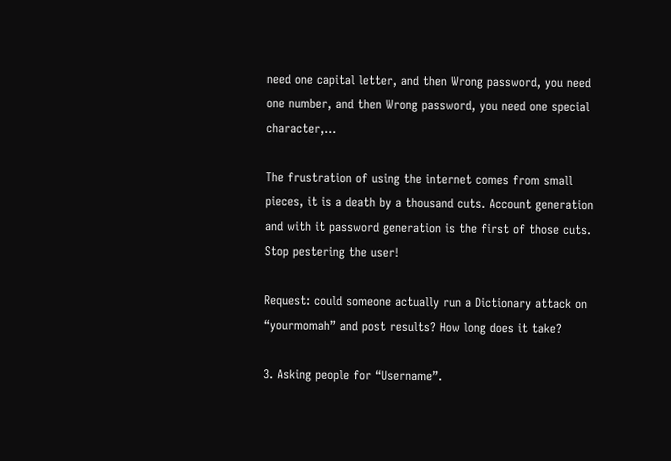need one capital letter, and then Wrong password, you need one number, and then Wrong password, you need one special character,…

The frustration of using the internet comes from small pieces, it is a death by a thousand cuts. Account generation and with it password generation is the first of those cuts. Stop pestering the user!

Request: could someone actually run a Dictionary attack on “yourmomah” and post results? How long does it take?

3. Asking people for “Username”.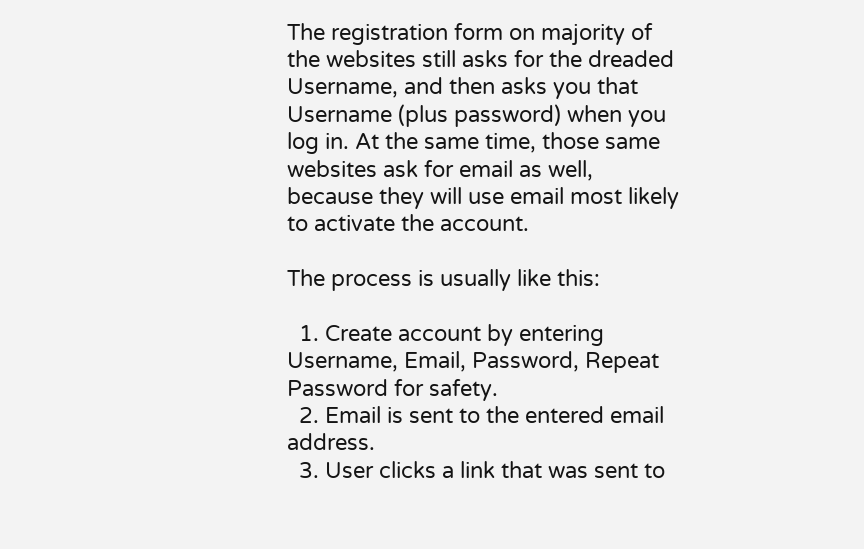The registration form on majority of the websites still asks for the dreaded Username, and then asks you that Username (plus password) when you log in. At the same time, those same websites ask for email as well, because they will use email most likely to activate the account.

The process is usually like this:

  1. Create account by entering Username, Email, Password, Repeat Password for safety.
  2. Email is sent to the entered email address.
  3. User clicks a link that was sent to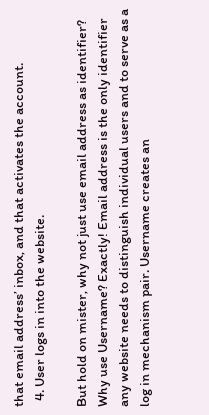that email address’ inbox, and that activates the account.
  4. User logs in into the website.

But hold on mister, why not just use email address as identifier? Why use Username? Exactly! Email address is the only identifier any website needs to distinguish individual users and to serve as a log in mechanism pair. Username creates an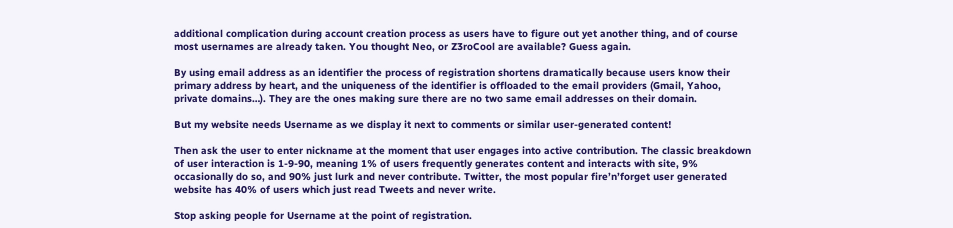additional complication during account creation process as users have to figure out yet another thing, and of course most usernames are already taken. You thought Neo, or Z3roCool are available? Guess again.

By using email address as an identifier the process of registration shortens dramatically because users know their primary address by heart, and the uniqueness of the identifier is offloaded to the email providers (Gmail, Yahoo, private domains…). They are the ones making sure there are no two same email addresses on their domain.

But my website needs Username as we display it next to comments or similar user-generated content!

Then ask the user to enter nickname at the moment that user engages into active contribution. The classic breakdown of user interaction is 1-9-90, meaning 1% of users frequently generates content and interacts with site, 9% occasionally do so, and 90% just lurk and never contribute. Twitter, the most popular fire’n’forget user generated website has 40% of users which just read Tweets and never write.

Stop asking people for Username at the point of registration.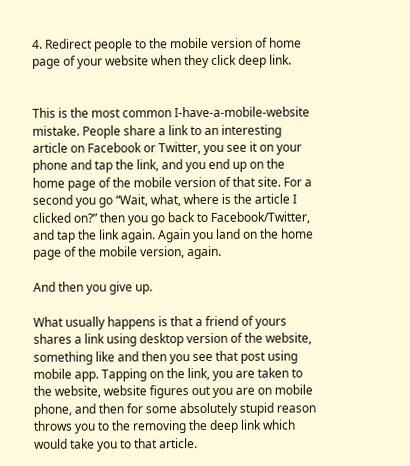4. Redirect people to the mobile version of home page of your website when they click deep link.


This is the most common I-have-a-mobile-website mistake. People share a link to an interesting article on Facebook or Twitter, you see it on your phone and tap the link, and you end up on the home page of the mobile version of that site. For a second you go “Wait, what, where is the article I clicked on?” then you go back to Facebook/Twitter, and tap the link again. Again you land on the home page of the mobile version, again.

And then you give up.

What usually happens is that a friend of yours shares a link using desktop version of the website, something like and then you see that post using mobile app. Tapping on the link, you are taken to the website, website figures out you are on mobile phone, and then for some absolutely stupid reason throws you to the removing the deep link which would take you to that article.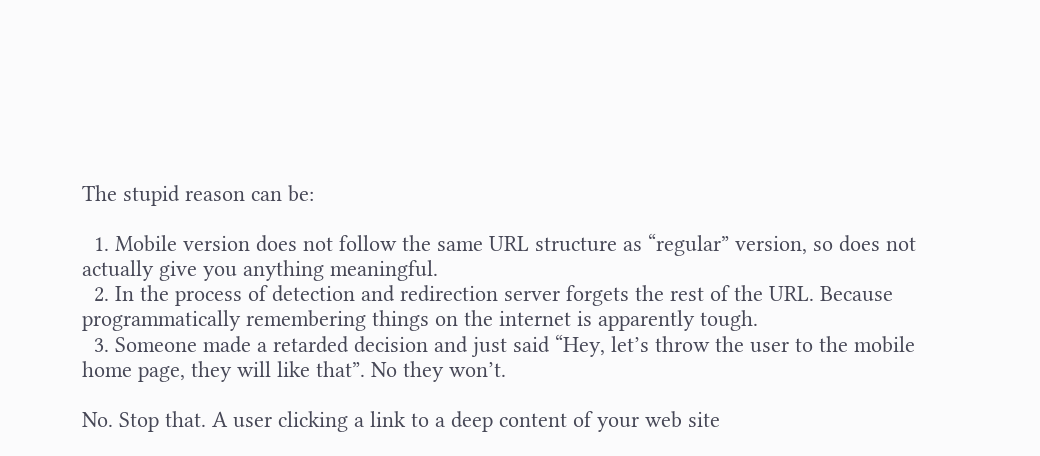The stupid reason can be:

  1. Mobile version does not follow the same URL structure as “regular” version, so does not actually give you anything meaningful.
  2. In the process of detection and redirection server forgets the rest of the URL. Because programmatically remembering things on the internet is apparently tough.
  3. Someone made a retarded decision and just said “Hey, let’s throw the user to the mobile home page, they will like that”. No they won’t.

No. Stop that. A user clicking a link to a deep content of your web site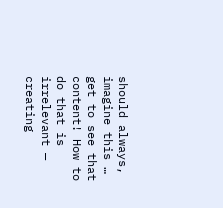should always, imagine this … get to see that content! How to do that is irrelevant — creating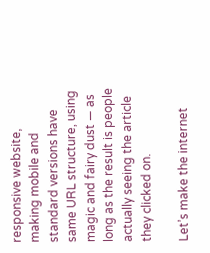responsive website, making mobile and standard versions have same URL structure, using magic and fairy dust — as long as the result is people actually seeing the article they clicked on.

Let’s make the internet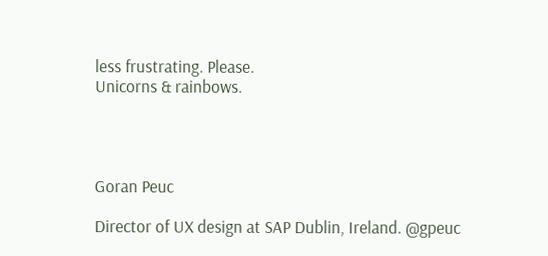less frustrating. Please.
Unicorns & rainbows.




Goran Peuc

Director of UX design at SAP Dublin, Ireland. @gpeuc